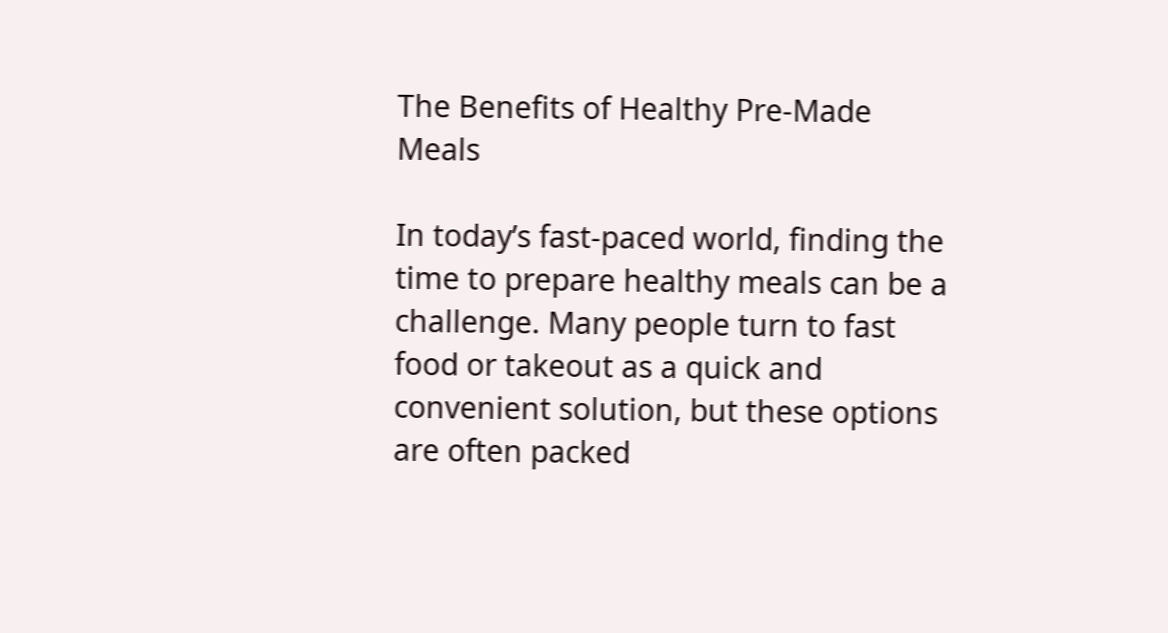The Benefits of Healthy Pre-Made Meals

In today’s fast-paced world, finding the time to prepare healthy meals can be a challenge. Many people turn to fast food or takeout as a quick and convenient solution, but these options are often packed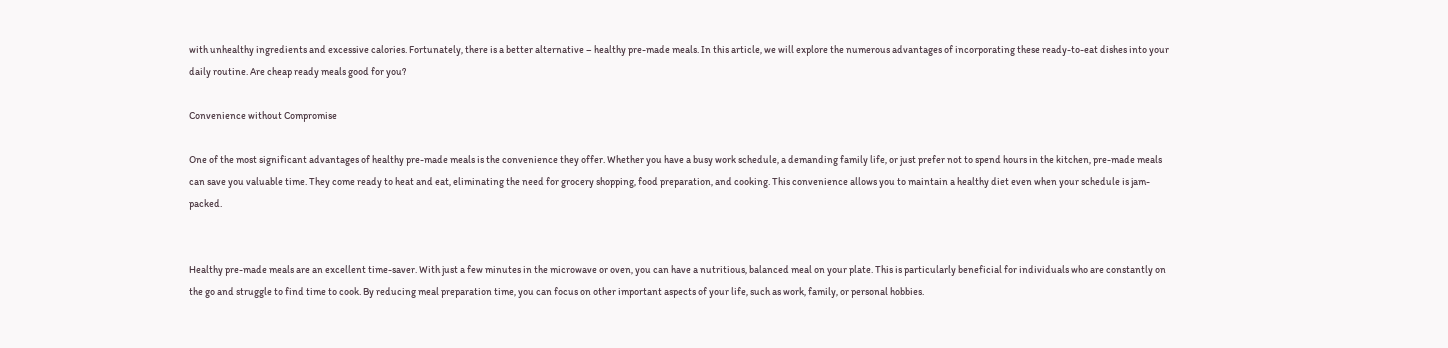with unhealthy ingredients and excessive calories. Fortunately, there is a better alternative – healthy pre-made meals. In this article, we will explore the numerous advantages of incorporating these ready-to-eat dishes into your daily routine. Are cheap ready meals good for you?

Convenience without Compromise

One of the most significant advantages of healthy pre-made meals is the convenience they offer. Whether you have a busy work schedule, a demanding family life, or just prefer not to spend hours in the kitchen, pre-made meals can save you valuable time. They come ready to heat and eat, eliminating the need for grocery shopping, food preparation, and cooking. This convenience allows you to maintain a healthy diet even when your schedule is jam-packed.


Healthy pre-made meals are an excellent time-saver. With just a few minutes in the microwave or oven, you can have a nutritious, balanced meal on your plate. This is particularly beneficial for individuals who are constantly on the go and struggle to find time to cook. By reducing meal preparation time, you can focus on other important aspects of your life, such as work, family, or personal hobbies.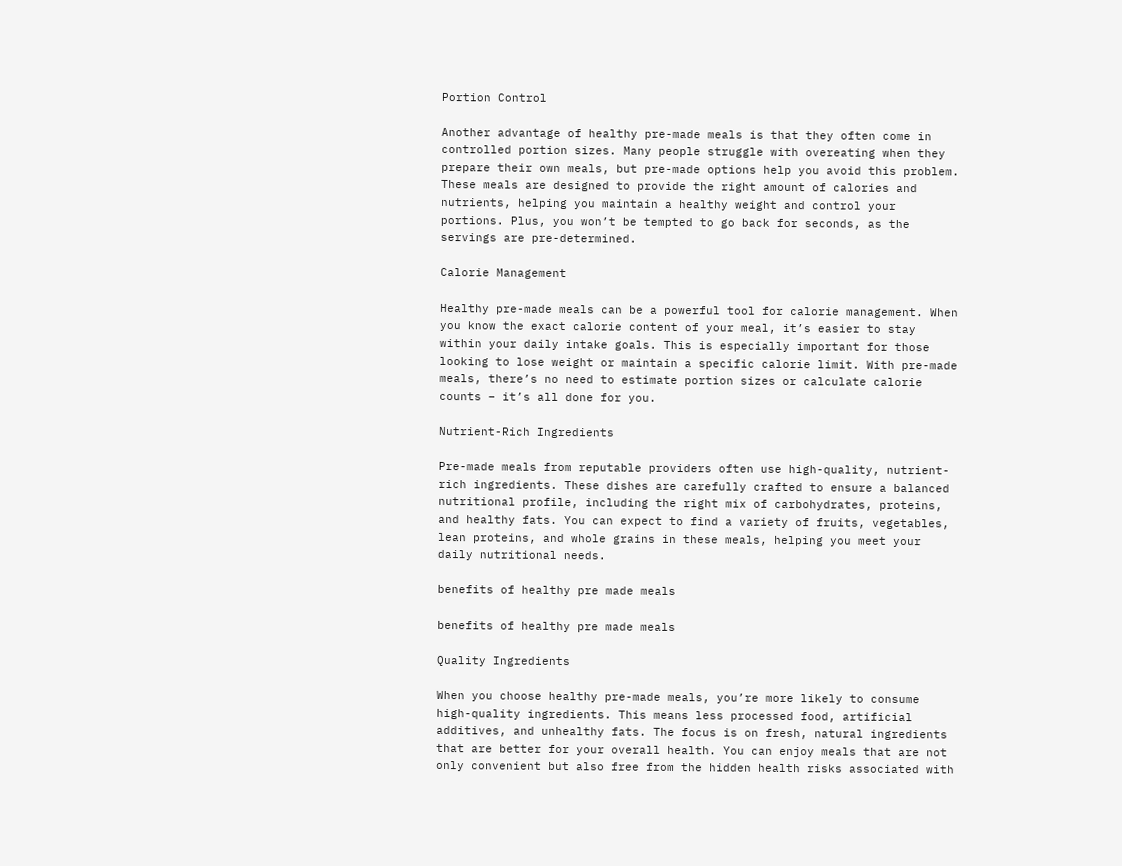Portion Control

Another advantage of healthy pre-made meals is that they often come in controlled portion sizes. Many people struggle with overeating when they prepare their own meals, but pre-made options help you avoid this problem. These meals are designed to provide the right amount of calories and nutrients, helping you maintain a healthy weight and control your portions. Plus, you won’t be tempted to go back for seconds, as the servings are pre-determined.

Calorie Management

Healthy pre-made meals can be a powerful tool for calorie management. When you know the exact calorie content of your meal, it’s easier to stay within your daily intake goals. This is especially important for those looking to lose weight or maintain a specific calorie limit. With pre-made meals, there’s no need to estimate portion sizes or calculate calorie counts – it’s all done for you.

Nutrient-Rich Ingredients

Pre-made meals from reputable providers often use high-quality, nutrient-rich ingredients. These dishes are carefully crafted to ensure a balanced nutritional profile, including the right mix of carbohydrates, proteins, and healthy fats. You can expect to find a variety of fruits, vegetables, lean proteins, and whole grains in these meals, helping you meet your daily nutritional needs.

benefits of healthy pre made meals

benefits of healthy pre made meals

Quality Ingredients

When you choose healthy pre-made meals, you’re more likely to consume high-quality ingredients. This means less processed food, artificial additives, and unhealthy fats. The focus is on fresh, natural ingredients that are better for your overall health. You can enjoy meals that are not only convenient but also free from the hidden health risks associated with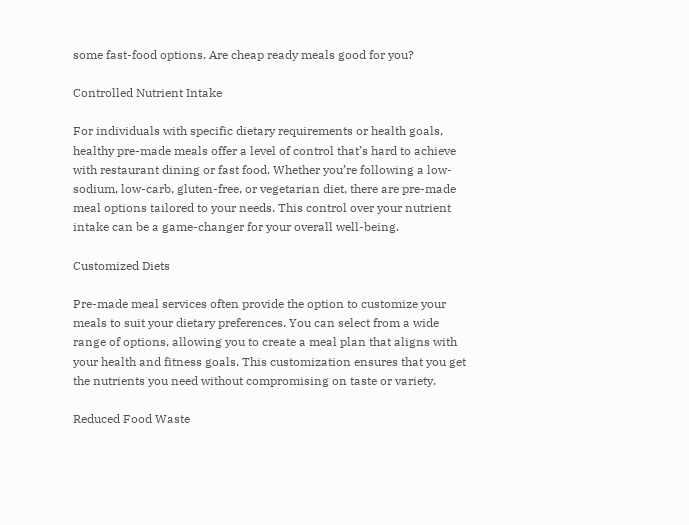some fast-food options. Are cheap ready meals good for you?

Controlled Nutrient Intake

For individuals with specific dietary requirements or health goals, healthy pre-made meals offer a level of control that’s hard to achieve with restaurant dining or fast food. Whether you’re following a low-sodium, low-carb, gluten-free, or vegetarian diet, there are pre-made meal options tailored to your needs. This control over your nutrient intake can be a game-changer for your overall well-being.

Customized Diets

Pre-made meal services often provide the option to customize your meals to suit your dietary preferences. You can select from a wide range of options, allowing you to create a meal plan that aligns with your health and fitness goals. This customization ensures that you get the nutrients you need without compromising on taste or variety.

Reduced Food Waste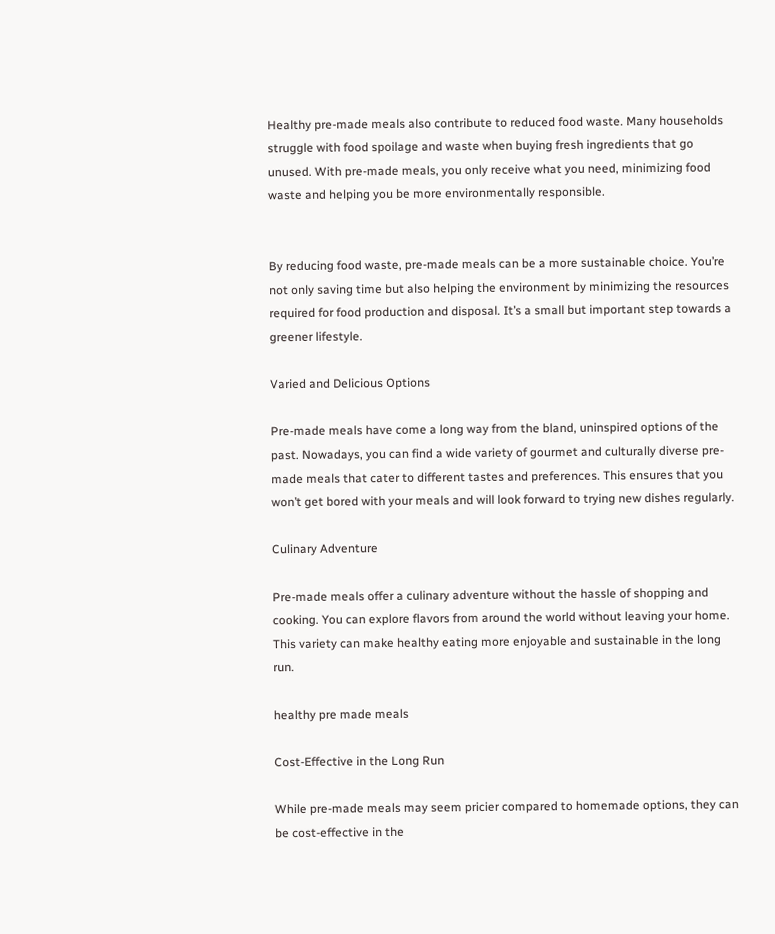Healthy pre-made meals also contribute to reduced food waste. Many households struggle with food spoilage and waste when buying fresh ingredients that go unused. With pre-made meals, you only receive what you need, minimizing food waste and helping you be more environmentally responsible.


By reducing food waste, pre-made meals can be a more sustainable choice. You’re not only saving time but also helping the environment by minimizing the resources required for food production and disposal. It’s a small but important step towards a greener lifestyle.

Varied and Delicious Options

Pre-made meals have come a long way from the bland, uninspired options of the past. Nowadays, you can find a wide variety of gourmet and culturally diverse pre-made meals that cater to different tastes and preferences. This ensures that you won’t get bored with your meals and will look forward to trying new dishes regularly.

Culinary Adventure

Pre-made meals offer a culinary adventure without the hassle of shopping and cooking. You can explore flavors from around the world without leaving your home. This variety can make healthy eating more enjoyable and sustainable in the long run.

healthy pre made meals

Cost-Effective in the Long Run

While pre-made meals may seem pricier compared to homemade options, they can be cost-effective in the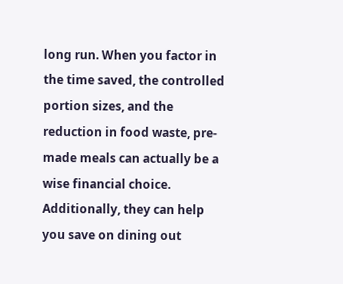long run. When you factor in the time saved, the controlled portion sizes, and the reduction in food waste, pre-made meals can actually be a wise financial choice. Additionally, they can help you save on dining out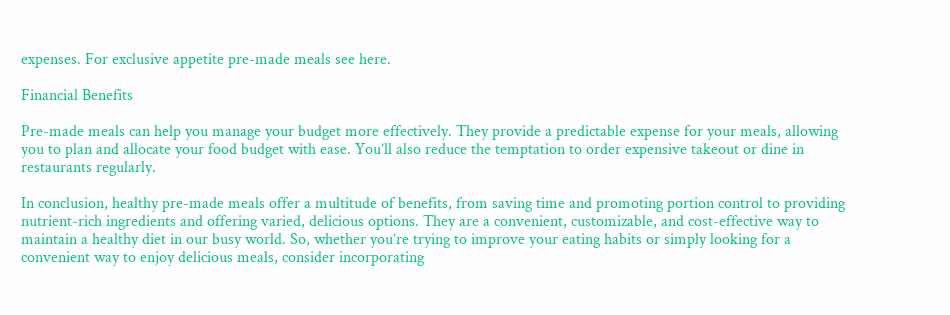expenses. For exclusive appetite pre-made meals see here.

Financial Benefits

Pre-made meals can help you manage your budget more effectively. They provide a predictable expense for your meals, allowing you to plan and allocate your food budget with ease. You’ll also reduce the temptation to order expensive takeout or dine in restaurants regularly.

In conclusion, healthy pre-made meals offer a multitude of benefits, from saving time and promoting portion control to providing nutrient-rich ingredients and offering varied, delicious options. They are a convenient, customizable, and cost-effective way to maintain a healthy diet in our busy world. So, whether you’re trying to improve your eating habits or simply looking for a convenient way to enjoy delicious meals, consider incorporating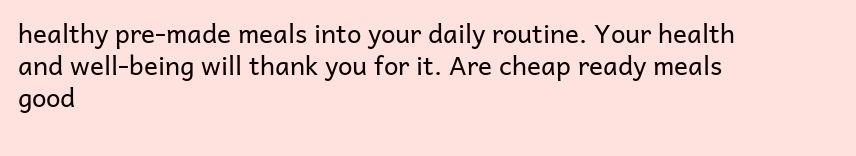healthy pre-made meals into your daily routine. Your health and well-being will thank you for it. Are cheap ready meals good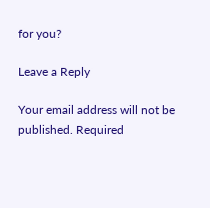for you?

Leave a Reply

Your email address will not be published. Required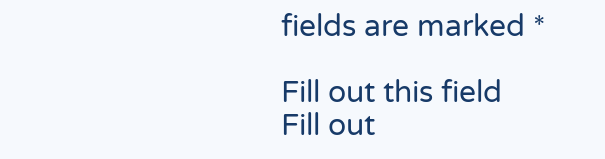fields are marked *

Fill out this field
Fill out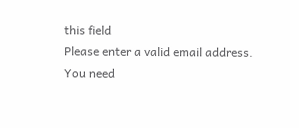this field
Please enter a valid email address.
You need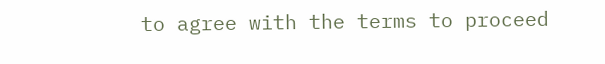to agree with the terms to proceed